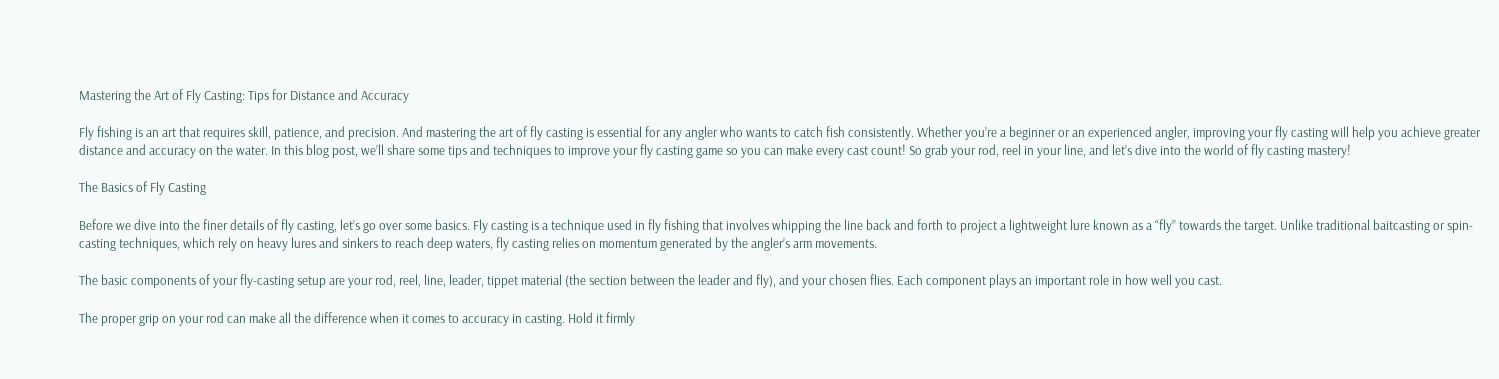Mastering the Art of Fly Casting: Tips for Distance and Accuracy

Fly fishing is an art that requires skill, patience, and precision. And mastering the art of fly casting is essential for any angler who wants to catch fish consistently. Whether you’re a beginner or an experienced angler, improving your fly casting will help you achieve greater distance and accuracy on the water. In this blog post, we’ll share some tips and techniques to improve your fly casting game so you can make every cast count! So grab your rod, reel in your line, and let’s dive into the world of fly casting mastery!

The Basics of Fly Casting

Before we dive into the finer details of fly casting, let’s go over some basics. Fly casting is a technique used in fly fishing that involves whipping the line back and forth to project a lightweight lure known as a “fly” towards the target. Unlike traditional baitcasting or spin-casting techniques, which rely on heavy lures and sinkers to reach deep waters, fly casting relies on momentum generated by the angler’s arm movements.

The basic components of your fly-casting setup are your rod, reel, line, leader, tippet material (the section between the leader and fly), and your chosen flies. Each component plays an important role in how well you cast.

The proper grip on your rod can make all the difference when it comes to accuracy in casting. Hold it firmly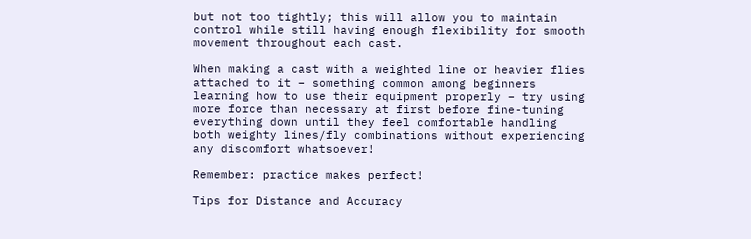but not too tightly; this will allow you to maintain control while still having enough flexibility for smooth movement throughout each cast.

When making a cast with a weighted line or heavier flies attached to it – something common among beginners learning how to use their equipment properly – try using more force than necessary at first before fine-tuning everything down until they feel comfortable handling both weighty lines/fly combinations without experiencing any discomfort whatsoever!

Remember: practice makes perfect!

Tips for Distance and Accuracy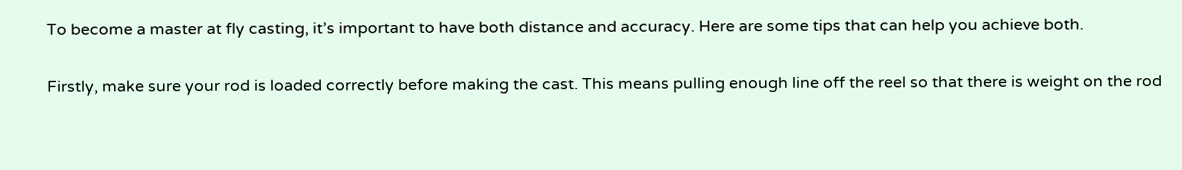To become a master at fly casting, it’s important to have both distance and accuracy. Here are some tips that can help you achieve both.

Firstly, make sure your rod is loaded correctly before making the cast. This means pulling enough line off the reel so that there is weight on the rod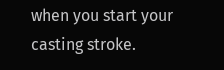when you start your casting stroke.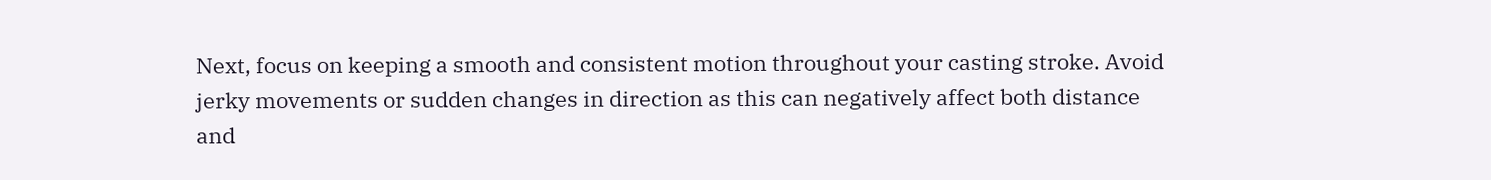Next, focus on keeping a smooth and consistent motion throughout your casting stroke. Avoid jerky movements or sudden changes in direction as this can negatively affect both distance and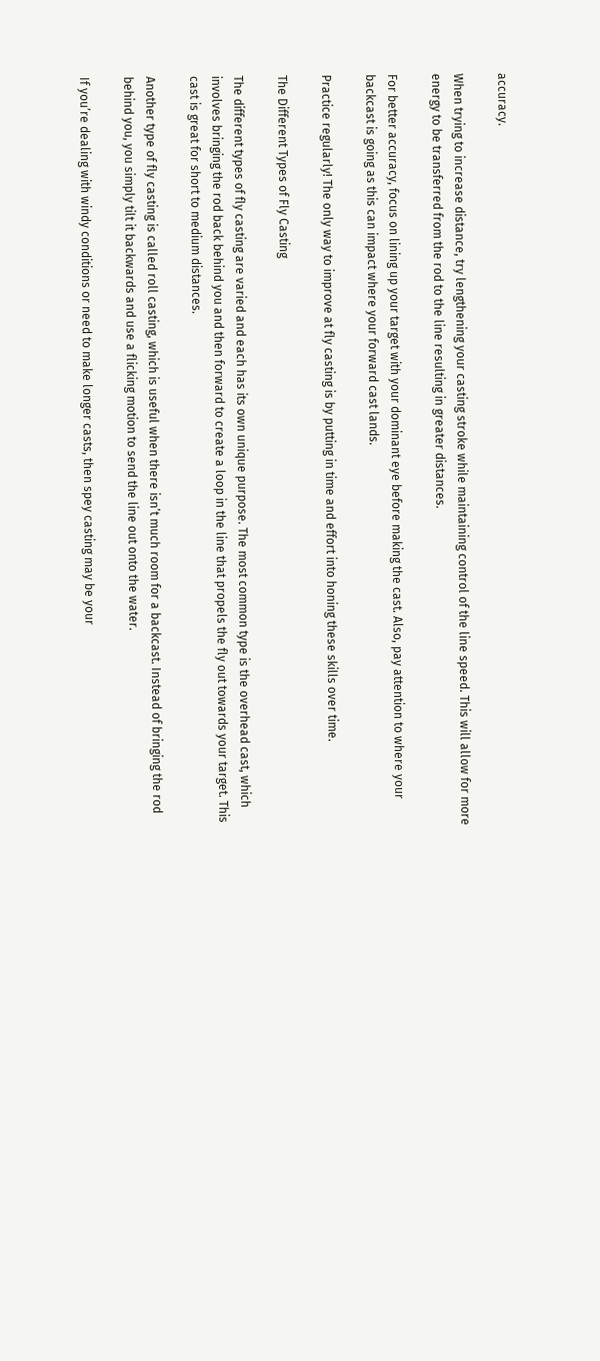accuracy.

When trying to increase distance, try lengthening your casting stroke while maintaining control of the line speed. This will allow for more energy to be transferred from the rod to the line resulting in greater distances.

For better accuracy, focus on lining up your target with your dominant eye before making the cast. Also, pay attention to where your backcast is going as this can impact where your forward cast lands.

Practice regularly! The only way to improve at fly casting is by putting in time and effort into honing these skills over time.

The Different Types of Fly Casting

The different types of fly casting are varied and each has its own unique purpose. The most common type is the overhead cast, which involves bringing the rod back behind you and then forward to create a loop in the line that propels the fly out towards your target. This cast is great for short to medium distances.

Another type of fly casting is called roll casting, which is useful when there isn’t much room for a backcast. Instead of bringing the rod behind you, you simply tilt it backwards and use a flicking motion to send the line out onto the water.

If you’re dealing with windy conditions or need to make longer casts, then spey casting may be your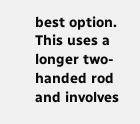best option. This uses a longer two-handed rod and involves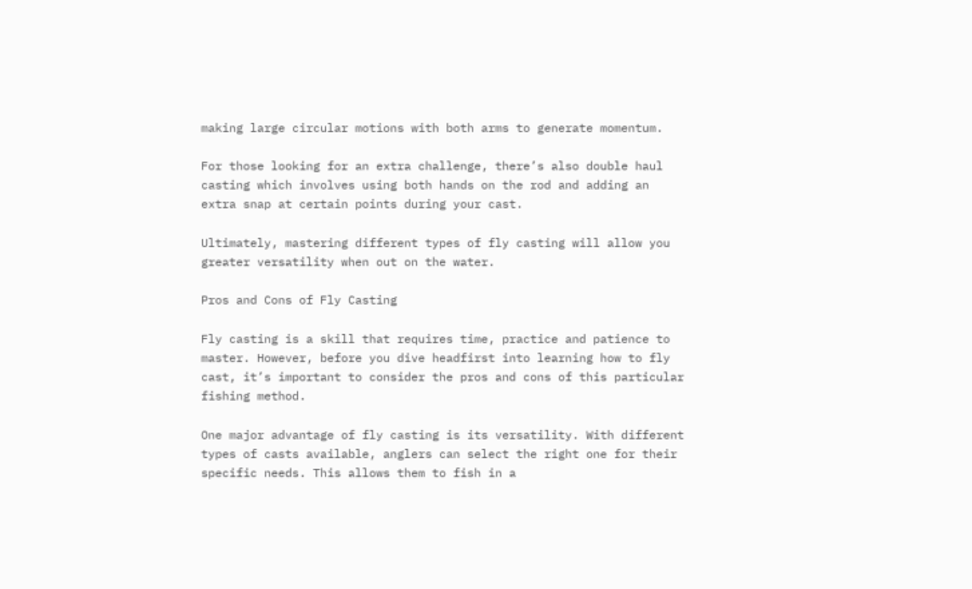making large circular motions with both arms to generate momentum.

For those looking for an extra challenge, there’s also double haul casting which involves using both hands on the rod and adding an extra snap at certain points during your cast.

Ultimately, mastering different types of fly casting will allow you greater versatility when out on the water.

Pros and Cons of Fly Casting

Fly casting is a skill that requires time, practice and patience to master. However, before you dive headfirst into learning how to fly cast, it’s important to consider the pros and cons of this particular fishing method.

One major advantage of fly casting is its versatility. With different types of casts available, anglers can select the right one for their specific needs. This allows them to fish in a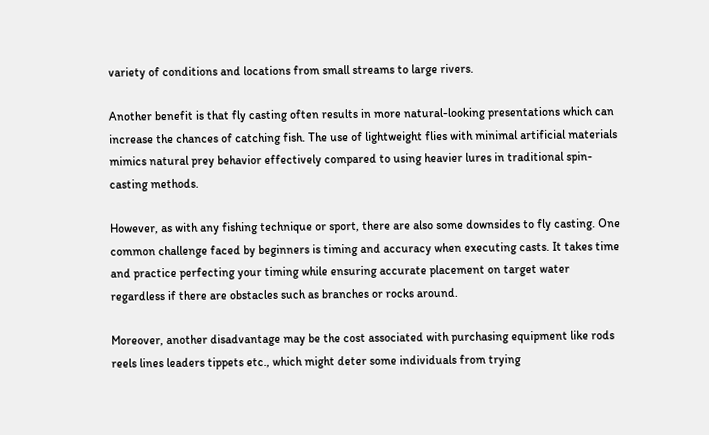variety of conditions and locations from small streams to large rivers.

Another benefit is that fly casting often results in more natural-looking presentations which can increase the chances of catching fish. The use of lightweight flies with minimal artificial materials mimics natural prey behavior effectively compared to using heavier lures in traditional spin-casting methods.

However, as with any fishing technique or sport, there are also some downsides to fly casting. One common challenge faced by beginners is timing and accuracy when executing casts. It takes time and practice perfecting your timing while ensuring accurate placement on target water regardless if there are obstacles such as branches or rocks around.

Moreover, another disadvantage may be the cost associated with purchasing equipment like rods reels lines leaders tippets etc., which might deter some individuals from trying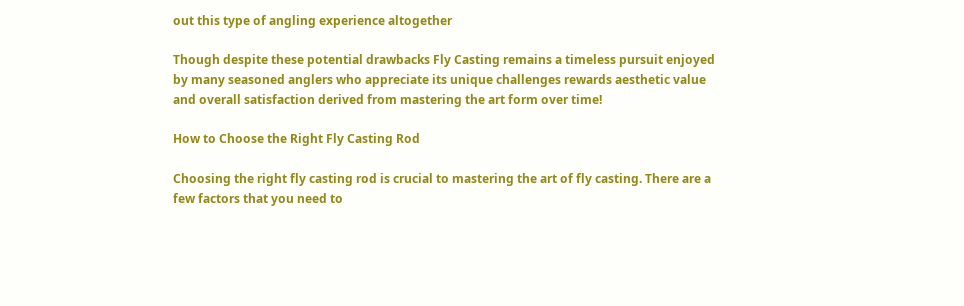out this type of angling experience altogether

Though despite these potential drawbacks Fly Casting remains a timeless pursuit enjoyed by many seasoned anglers who appreciate its unique challenges rewards aesthetic value and overall satisfaction derived from mastering the art form over time!

How to Choose the Right Fly Casting Rod

Choosing the right fly casting rod is crucial to mastering the art of fly casting. There are a few factors that you need to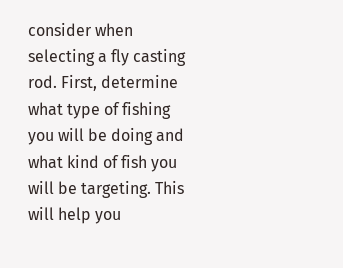consider when selecting a fly casting rod. First, determine what type of fishing you will be doing and what kind of fish you will be targeting. This will help you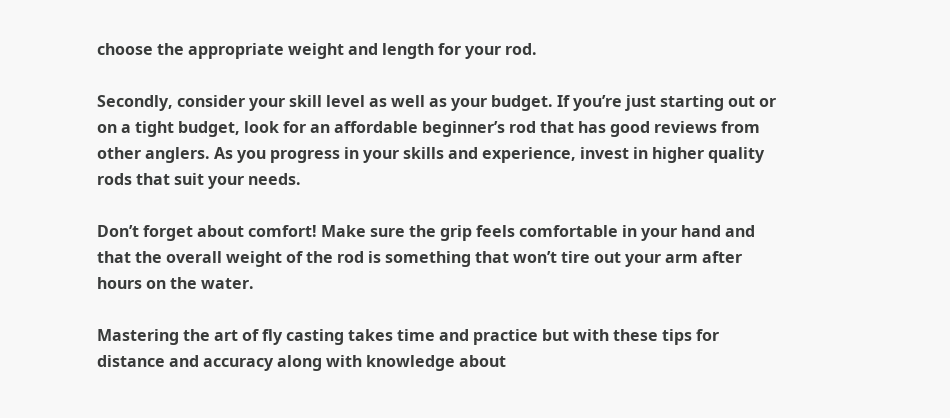choose the appropriate weight and length for your rod.

Secondly, consider your skill level as well as your budget. If you’re just starting out or on a tight budget, look for an affordable beginner’s rod that has good reviews from other anglers. As you progress in your skills and experience, invest in higher quality rods that suit your needs.

Don’t forget about comfort! Make sure the grip feels comfortable in your hand and that the overall weight of the rod is something that won’t tire out your arm after hours on the water.

Mastering the art of fly casting takes time and practice but with these tips for distance and accuracy along with knowledge about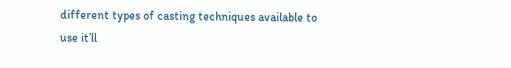different types of casting techniques available to use it’ll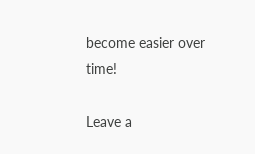become easier over time!

Leave a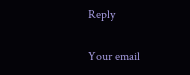Reply

Your email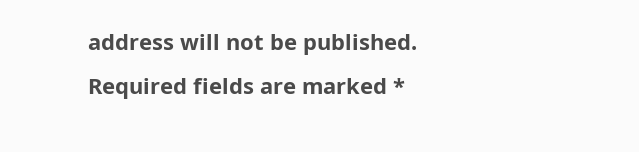address will not be published. Required fields are marked *